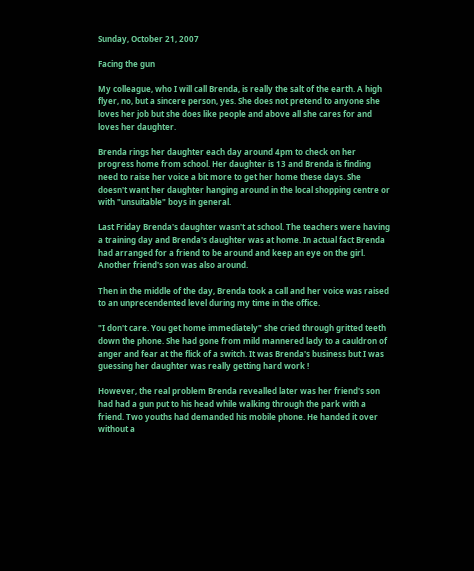Sunday, October 21, 2007

Facing the gun

My colleague, who I will call Brenda, is really the salt of the earth. A high flyer, no, but a sincere person, yes. She does not pretend to anyone she loves her job but she does like people and above all she cares for and loves her daughter.

Brenda rings her daughter each day around 4pm to check on her progress home from school. Her daughter is 13 and Brenda is finding need to raise her voice a bit more to get her home these days. She doesn't want her daughter hanging around in the local shopping centre or with "unsuitable" boys in general.

Last Friday Brenda's daughter wasn't at school. The teachers were having a training day and Brenda's daughter was at home. In actual fact Brenda had arranged for a friend to be around and keep an eye on the girl. Another friend's son was also around.

Then in the middle of the day, Brenda took a call and her voice was raised to an unprecendented level during my time in the office.

"I don't care. You get home immediately" she cried through gritted teeth down the phone. She had gone from mild mannered lady to a cauldron of anger and fear at the flick of a switch. It was Brenda's business but I was guessing her daughter was really getting hard work !

However, the real problem Brenda revealled later was her friend's son had had a gun put to his head while walking through the park with a friend. Two youths had demanded his mobile phone. He handed it over without a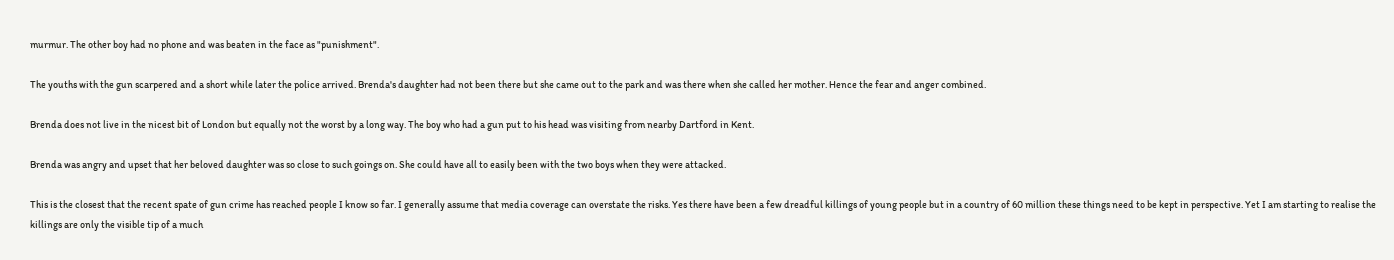murmur. The other boy had no phone and was beaten in the face as "punishment".

The youths with the gun scarpered and a short while later the police arrived. Brenda's daughter had not been there but she came out to the park and was there when she called her mother. Hence the fear and anger combined.

Brenda does not live in the nicest bit of London but equally not the worst by a long way. The boy who had a gun put to his head was visiting from nearby Dartford in Kent.

Brenda was angry and upset that her beloved daughter was so close to such goings on. She could have all to easily been with the two boys when they were attacked.

This is the closest that the recent spate of gun crime has reached people I know so far. I generally assume that media coverage can overstate the risks. Yes there have been a few dreadful killings of young people but in a country of 60 million these things need to be kept in perspective. Yet I am starting to realise the killings are only the visible tip of a much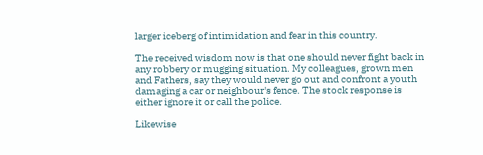larger iceberg of intimidation and fear in this country.

The received wisdom now is that one should never fight back in any robbery or mugging situation. My colleagues, grown men and Fathers, say they would never go out and confront a youth damaging a car or neighbour's fence. The stock response is either ignore it or call the police.

Likewise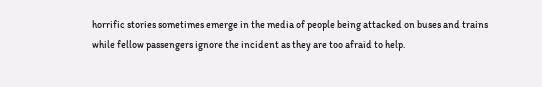horrific stories sometimes emerge in the media of people being attacked on buses and trains while fellow passengers ignore the incident as they are too afraid to help.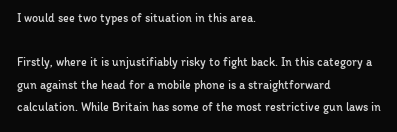I would see two types of situation in this area.

Firstly, where it is unjustifiably risky to fight back. In this category a gun against the head for a mobile phone is a straightforward calculation. While Britain has some of the most restrictive gun laws in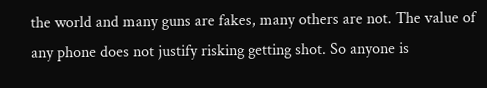the world and many guns are fakes, many others are not. The value of any phone does not justify risking getting shot. So anyone is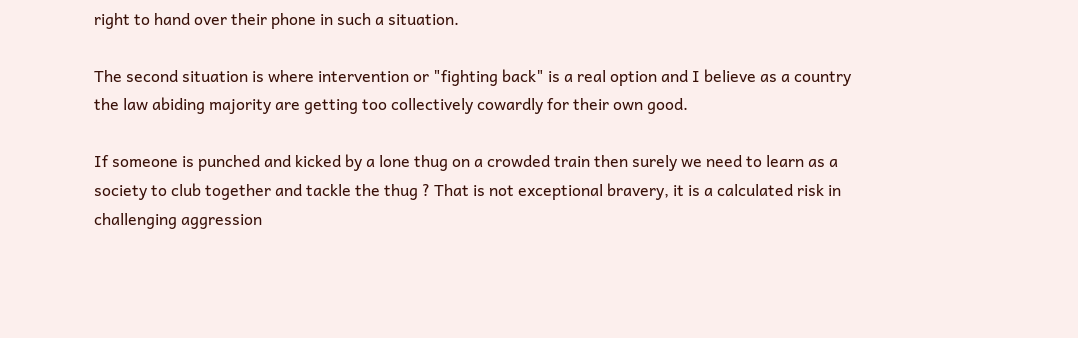right to hand over their phone in such a situation.

The second situation is where intervention or "fighting back" is a real option and I believe as a country the law abiding majority are getting too collectively cowardly for their own good.

If someone is punched and kicked by a lone thug on a crowded train then surely we need to learn as a society to club together and tackle the thug ? That is not exceptional bravery, it is a calculated risk in challenging aggression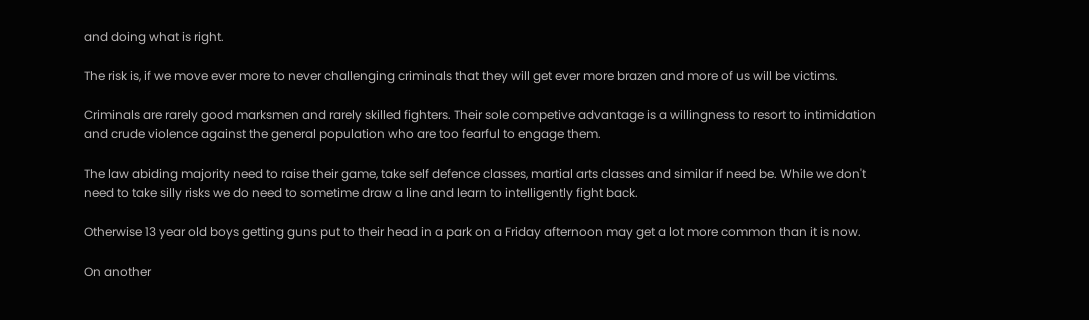and doing what is right.

The risk is, if we move ever more to never challenging criminals that they will get ever more brazen and more of us will be victims.

Criminals are rarely good marksmen and rarely skilled fighters. Their sole competive advantage is a willingness to resort to intimidation and crude violence against the general population who are too fearful to engage them.

The law abiding majority need to raise their game, take self defence classes, martial arts classes and similar if need be. While we don't need to take silly risks we do need to sometime draw a line and learn to intelligently fight back.

Otherwise 13 year old boys getting guns put to their head in a park on a Friday afternoon may get a lot more common than it is now.

On another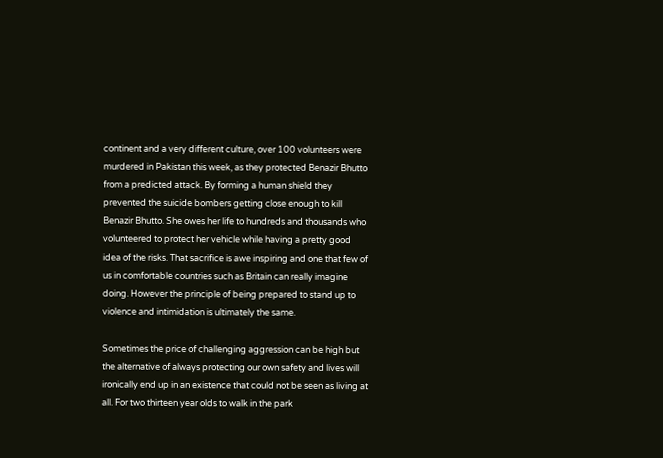continent and a very different culture, over 100 volunteers were murdered in Pakistan this week, as they protected Benazir Bhutto from a predicted attack. By forming a human shield they prevented the suicide bombers getting close enough to kill Benazir Bhutto. She owes her life to hundreds and thousands who volunteered to protect her vehicle while having a pretty good idea of the risks. That sacrifice is awe inspiring and one that few of us in comfortable countries such as Britain can really imagine doing. However the principle of being prepared to stand up to violence and intimidation is ultimately the same.

Sometimes the price of challenging aggression can be high but the alternative of always protecting our own safety and lives will ironically end up in an existence that could not be seen as living at all. For two thirteen year olds to walk in the park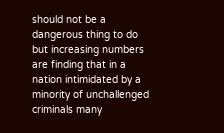should not be a dangerous thing to do but increasing numbers are finding that in a nation intimidated by a minority of unchallenged criminals many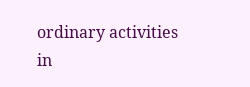ordinary activities in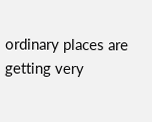ordinary places are getting very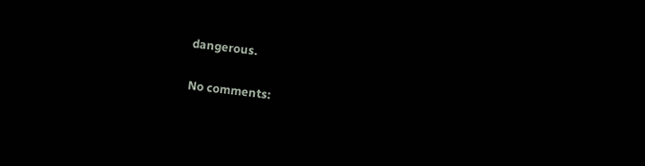dangerous.

No comments: